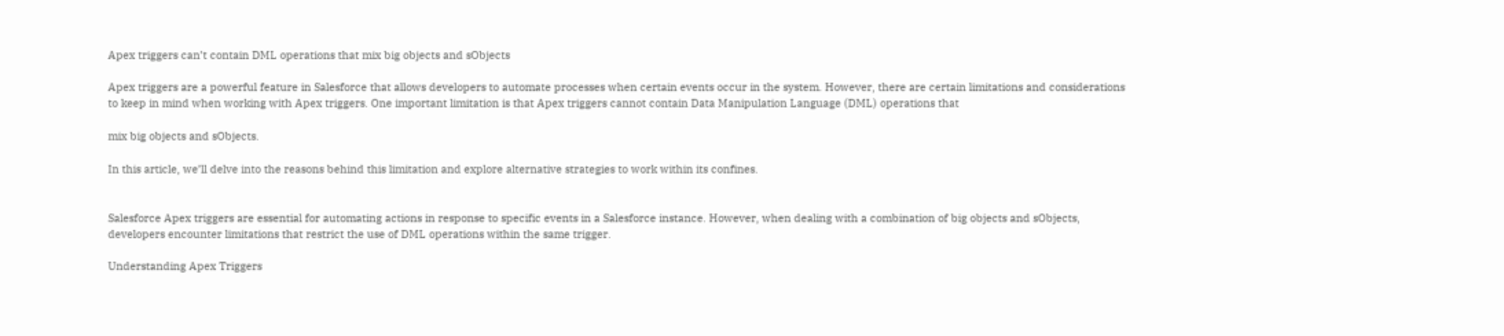Apex triggers can’t contain DML operations that mix big objects and sObjects

Apex triggers are a powerful feature in Salesforce that allows developers to automate processes when certain events occur in the system. However, there are certain limitations and considerations to keep in mind when working with Apex triggers. One important limitation is that Apex triggers cannot contain Data Manipulation Language (DML) operations that

mix big objects and sObjects.

In this article, we’ll delve into the reasons behind this limitation and explore alternative strategies to work within its confines.


Salesforce Apex triggers are essential for automating actions in response to specific events in a Salesforce instance. However, when dealing with a combination of big objects and sObjects, developers encounter limitations that restrict the use of DML operations within the same trigger.

Understanding Apex Triggers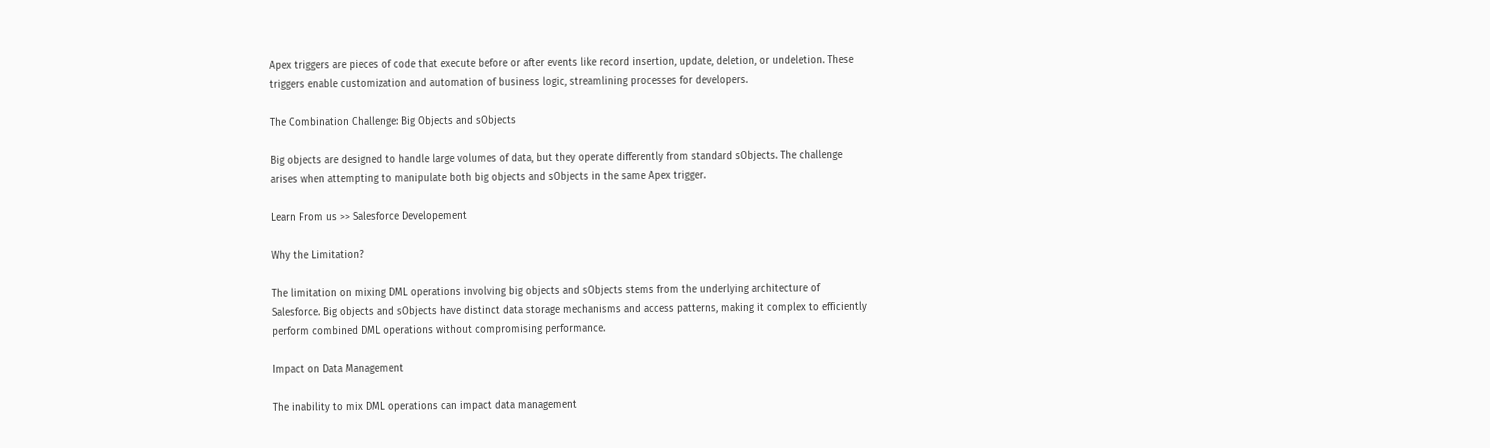Apex triggers are pieces of code that execute before or after events like record insertion, update, deletion, or undeletion. These triggers enable customization and automation of business logic, streamlining processes for developers.

The Combination Challenge: Big Objects and sObjects

Big objects are designed to handle large volumes of data, but they operate differently from standard sObjects. The challenge arises when attempting to manipulate both big objects and sObjects in the same Apex trigger.

Learn From us >> Salesforce Developement

Why the Limitation?

The limitation on mixing DML operations involving big objects and sObjects stems from the underlying architecture of Salesforce. Big objects and sObjects have distinct data storage mechanisms and access patterns, making it complex to efficiently perform combined DML operations without compromising performance.

Impact on Data Management

The inability to mix DML operations can impact data management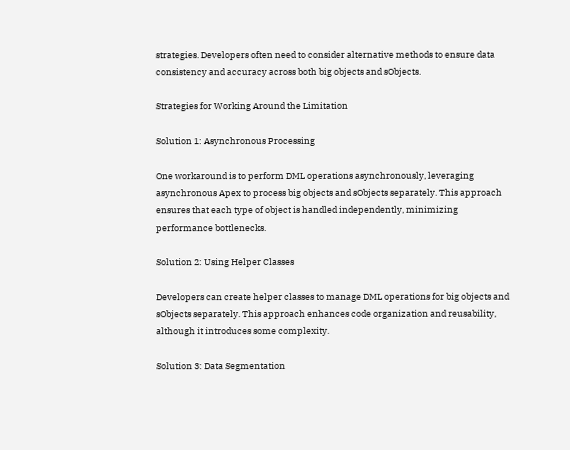strategies. Developers often need to consider alternative methods to ensure data consistency and accuracy across both big objects and sObjects.

Strategies for Working Around the Limitation

Solution 1: Asynchronous Processing

One workaround is to perform DML operations asynchronously, leveraging asynchronous Apex to process big objects and sObjects separately. This approach ensures that each type of object is handled independently, minimizing performance bottlenecks.

Solution 2: Using Helper Classes

Developers can create helper classes to manage DML operations for big objects and sObjects separately. This approach enhances code organization and reusability, although it introduces some complexity.

Solution 3: Data Segmentation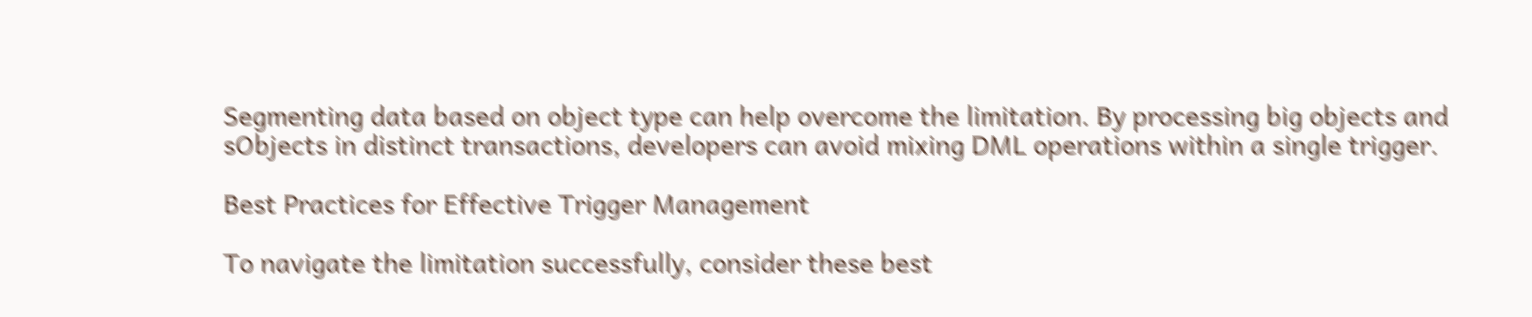Segmenting data based on object type can help overcome the limitation. By processing big objects and sObjects in distinct transactions, developers can avoid mixing DML operations within a single trigger.

Best Practices for Effective Trigger Management

To navigate the limitation successfully, consider these best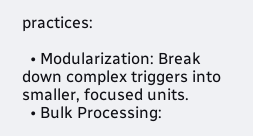practices:

  • Modularization: Break down complex triggers into smaller, focused units.
  • Bulk Processing: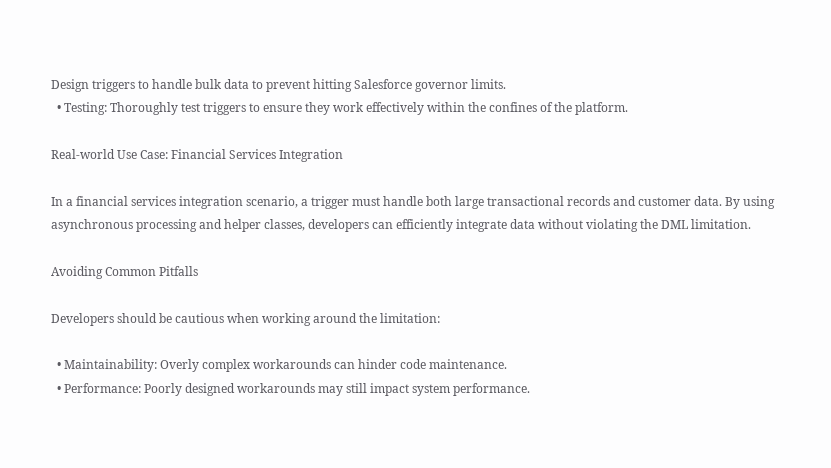Design triggers to handle bulk data to prevent hitting Salesforce governor limits.
  • Testing: Thoroughly test triggers to ensure they work effectively within the confines of the platform.

Real-world Use Case: Financial Services Integration

In a financial services integration scenario, a trigger must handle both large transactional records and customer data. By using asynchronous processing and helper classes, developers can efficiently integrate data without violating the DML limitation.

Avoiding Common Pitfalls

Developers should be cautious when working around the limitation:

  • Maintainability: Overly complex workarounds can hinder code maintenance.
  • Performance: Poorly designed workarounds may still impact system performance.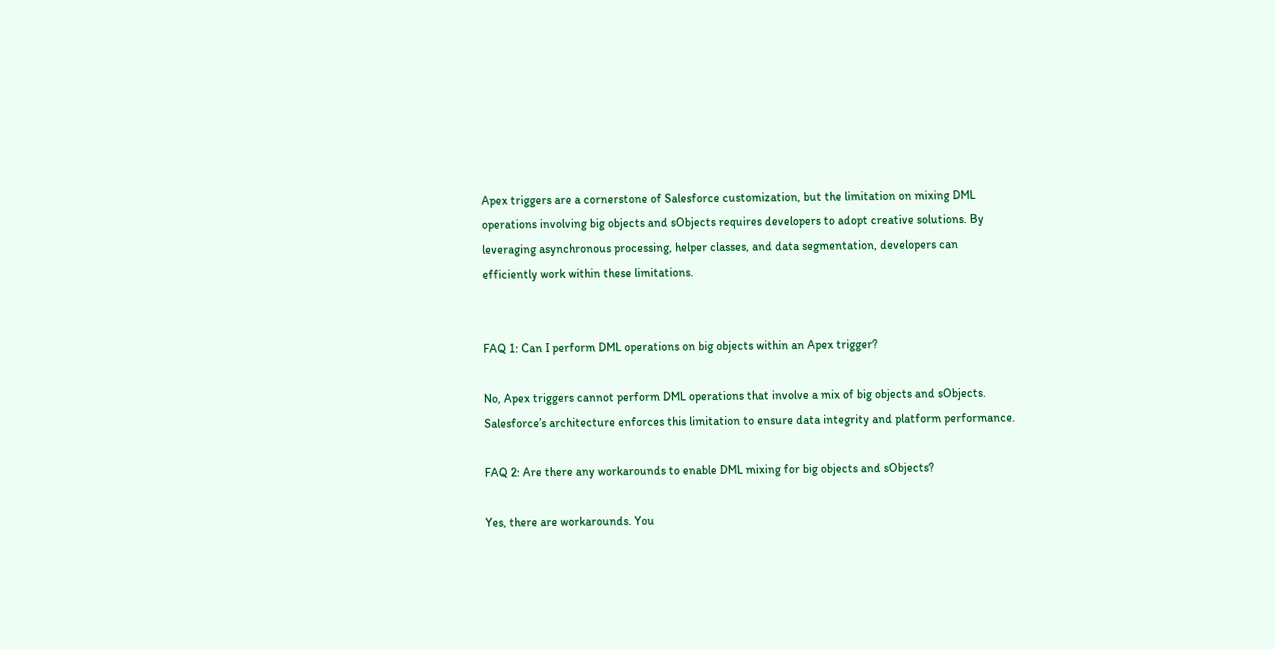Apex triggers are a cornerstone of Salesforce customization, but the limitation on mixing DML operations involving big objects and sObjects requires developers to adopt creative solutions. By leveraging asynchronous processing, helper classes, and data segmentation, developers can efficiently work within these limitations.


FAQ 1: Can I perform DML operations on big objects within an Apex trigger?

No, Apex triggers cannot perform DML operations that involve a mix of big objects and sObjects. Salesforce’s architecture enforces this limitation to ensure data integrity and platform performance.

FAQ 2: Are there any workarounds to enable DML mixing for big objects and sObjects?

Yes, there are workarounds. You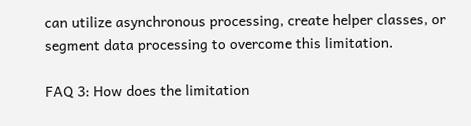can utilize asynchronous processing, create helper classes, or segment data processing to overcome this limitation.

FAQ 3: How does the limitation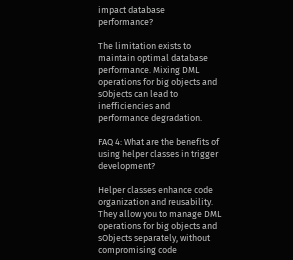impact database performance?

The limitation exists to maintain optimal database performance. Mixing DML operations for big objects and sObjects can lead to inefficiencies and performance degradation.

FAQ 4: What are the benefits of using helper classes in trigger development?

Helper classes enhance code organization and reusability. They allow you to manage DML operations for big objects and sObjects separately, without compromising code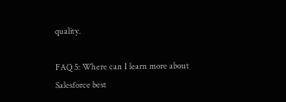quality.

FAQ 5: Where can I learn more about Salesforce best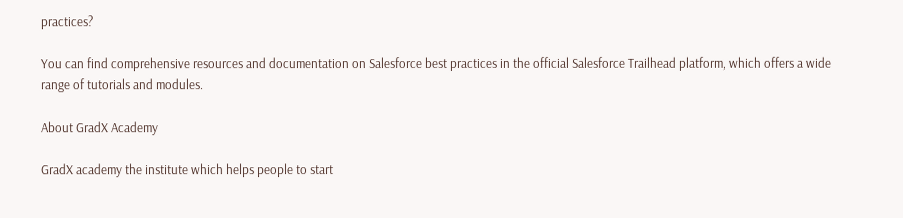practices?

You can find comprehensive resources and documentation on Salesforce best practices in the official Salesforce Trailhead platform, which offers a wide range of tutorials and modules.

About GradX Academy

GradX academy the institute which helps people to start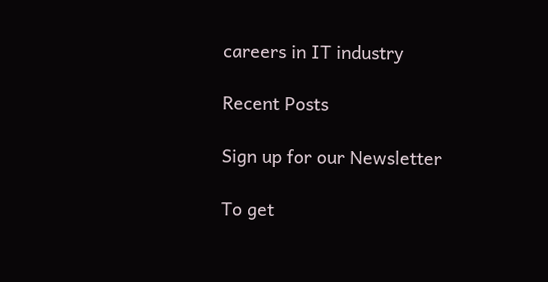careers in IT industry

Recent Posts

Sign up for our Newsletter

To get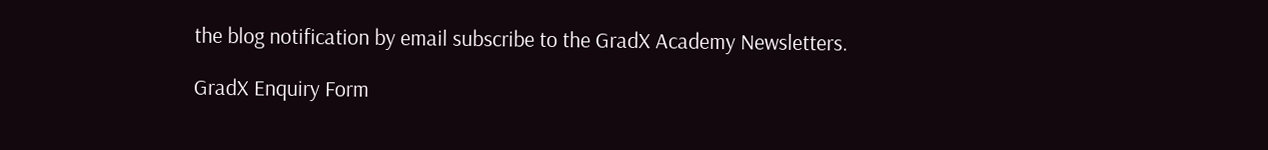the blog notification by email subscribe to the GradX Academy Newsletters.

GradX Enquiry Form